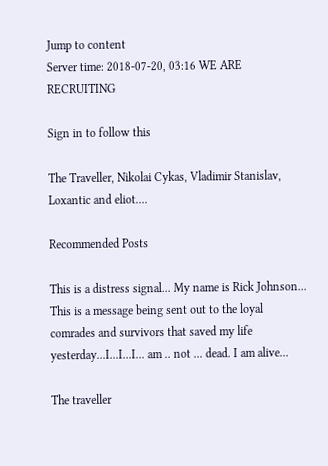Jump to content
Server time: 2018-07-20, 03:16 WE ARE RECRUITING

Sign in to follow this

The Traveller, Nikolai Cykas, Vladimir Stanislav, Loxantic and eliot....

Recommended Posts

This is a distress signal... My name is Rick Johnson... This is a message being sent out to the loyal comrades and survivors that saved my life yesterday...I...I...I... am .. not ... dead. I am alive...

The traveller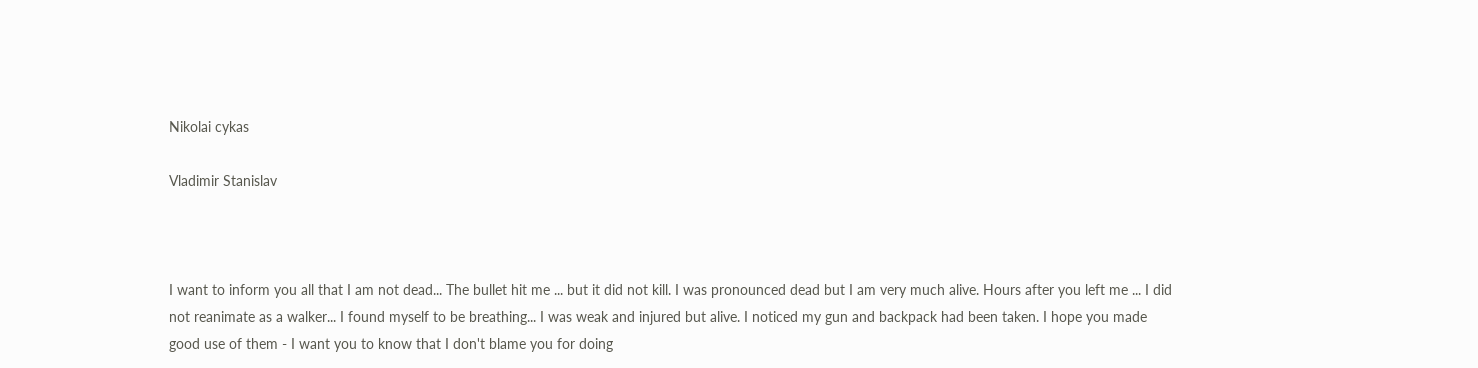Nikolai cykas

Vladimir Stanislav



I want to inform you all that I am not dead... The bullet hit me ... but it did not kill. I was pronounced dead but I am very much alive. Hours after you left me ... I did not reanimate as a walker... I found myself to be breathing... I was weak and injured but alive. I noticed my gun and backpack had been taken. I hope you made good use of them - I want you to know that I don't blame you for doing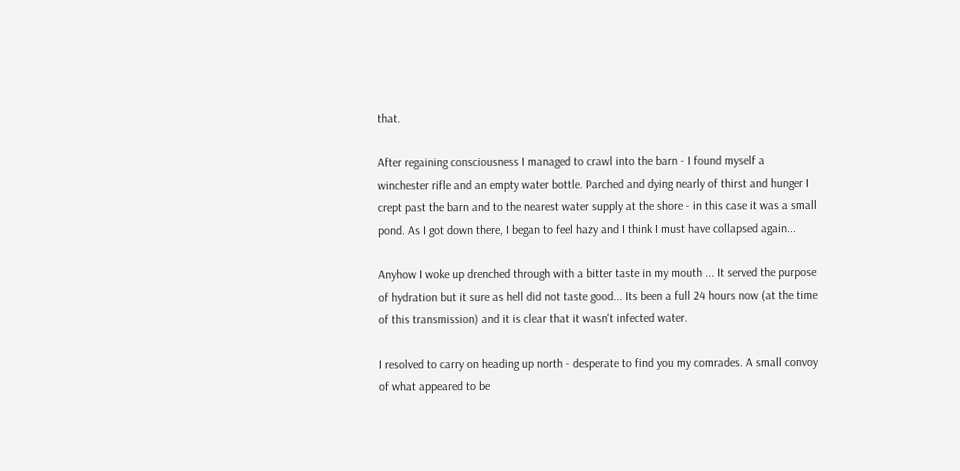that.

After regaining consciousness I managed to crawl into the barn - I found myself a winchester rifle and an empty water bottle. Parched and dying nearly of thirst and hunger I crept past the barn and to the nearest water supply at the shore - in this case it was a small pond. As I got down there, I began to feel hazy and I think I must have collapsed again...

Anyhow I woke up drenched through with a bitter taste in my mouth ... It served the purpose of hydration but it sure as hell did not taste good... Its been a full 24 hours now (at the time of this transmission) and it is clear that it wasn't infected water.

I resolved to carry on heading up north - desperate to find you my comrades. A small convoy of what appeared to be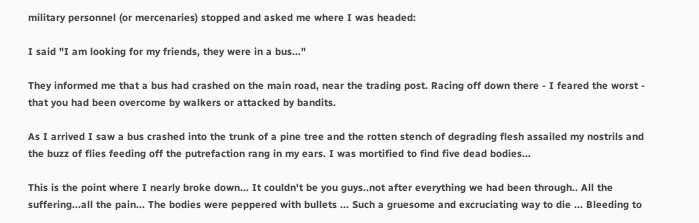military personnel (or mercenaries) stopped and asked me where I was headed:

I said "I am looking for my friends, they were in a bus..."

They informed me that a bus had crashed on the main road, near the trading post. Racing off down there - I feared the worst - that you had been overcome by walkers or attacked by bandits.

As I arrived I saw a bus crashed into the trunk of a pine tree and the rotten stench of degrading flesh assailed my nostrils and the buzz of flies feeding off the putrefaction rang in my ears. I was mortified to find five dead bodies...

This is the point where I nearly broke down... It couldn't be you guys..not after everything we had been through.. All the suffering...all the pain... The bodies were peppered with bullets ... Such a gruesome and excruciating way to die ... Bleeding to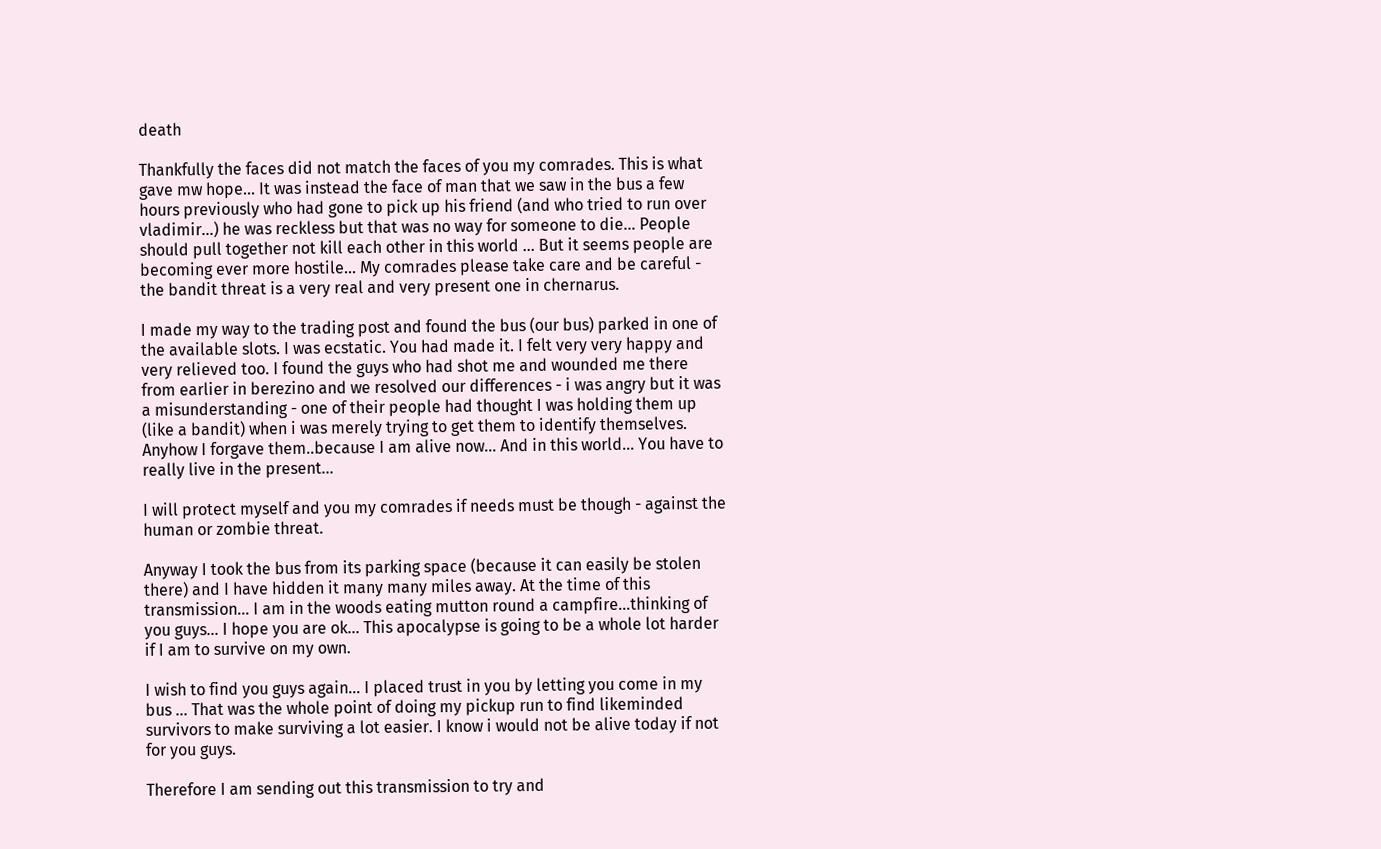death

Thankfully the faces did not match the faces of you my comrades. This is what gave mw hope... It was instead the face of man that we saw in the bus a few hours previously who had gone to pick up his friend (and who tried to run over vladimir...) he was reckless but that was no way for someone to die... People should pull together not kill each other in this world ... But it seems people are becoming ever more hostile... My comrades please take care and be careful - the bandit threat is a very real and very present one in chernarus.

I made my way to the trading post and found the bus (our bus) parked in one of the available slots. I was ecstatic. You had made it. I felt very very happy and very relieved too. I found the guys who had shot me and wounded me there from earlier in berezino and we resolved our differences - i was angry but it was a misunderstanding - one of their people had thought I was holding them up (like a bandit) when i was merely trying to get them to identify themselves. Anyhow I forgave them..because I am alive now... And in this world... You have to really live in the present...

I will protect myself and you my comrades if needs must be though - against the human or zombie threat.

Anyway I took the bus from its parking space (because it can easily be stolen there) and I have hidden it many many miles away. At the time of this transmission... I am in the woods eating mutton round a campfire...thinking of you guys... I hope you are ok... This apocalypse is going to be a whole lot harder if I am to survive on my own.

I wish to find you guys again... I placed trust in you by letting you come in my bus ... That was the whole point of doing my pickup run to find likeminded survivors to make surviving a lot easier. I know i would not be alive today if not for you guys.

Therefore I am sending out this transmission to try and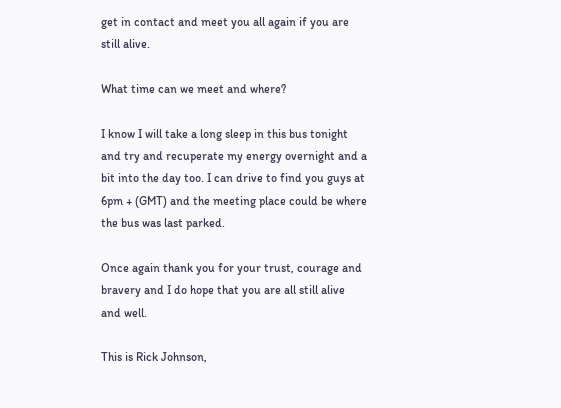get in contact and meet you all again if you are still alive.

What time can we meet and where?

I know I will take a long sleep in this bus tonight and try and recuperate my energy overnight and a bit into the day too. I can drive to find you guys at 6pm + (GMT) and the meeting place could be where the bus was last parked.

Once again thank you for your trust, courage and bravery and I do hope that you are all still alive and well.

This is Rick Johnson,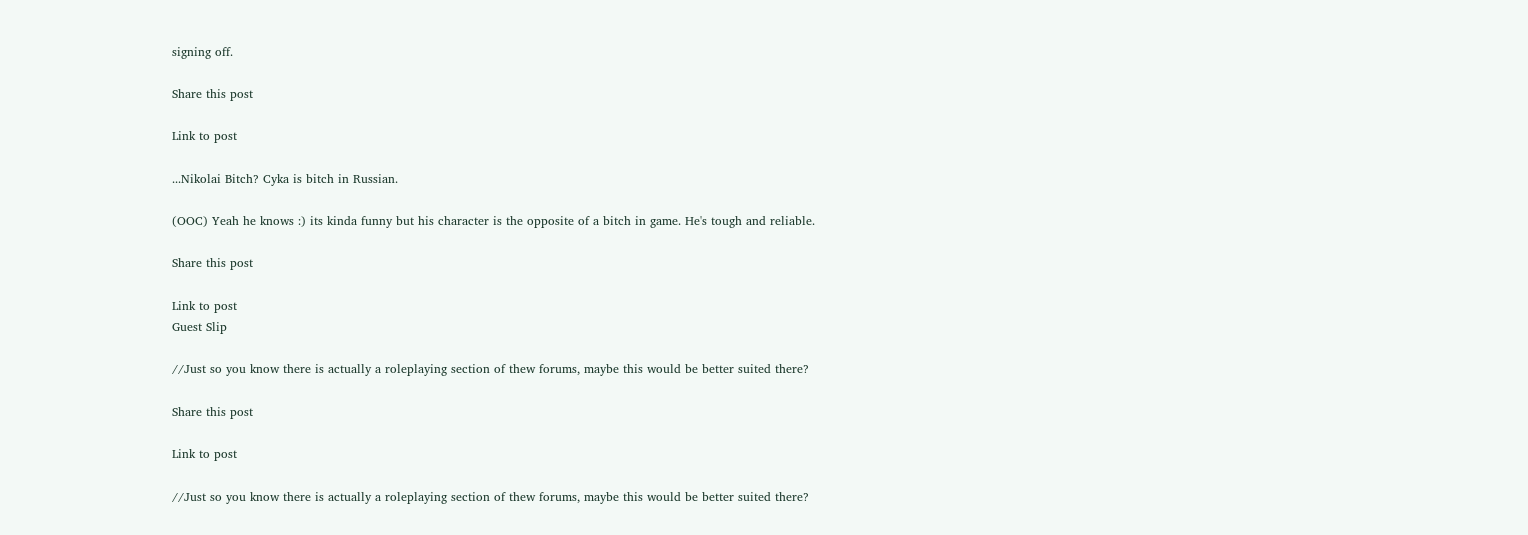signing off.

Share this post

Link to post

...Nikolai Bitch? Cyka is bitch in Russian.

(OOC) Yeah he knows :) its kinda funny but his character is the opposite of a bitch in game. He's tough and reliable.

Share this post

Link to post
Guest Slip

//Just so you know there is actually a roleplaying section of thew forums, maybe this would be better suited there?

Share this post

Link to post

//Just so you know there is actually a roleplaying section of thew forums, maybe this would be better suited there?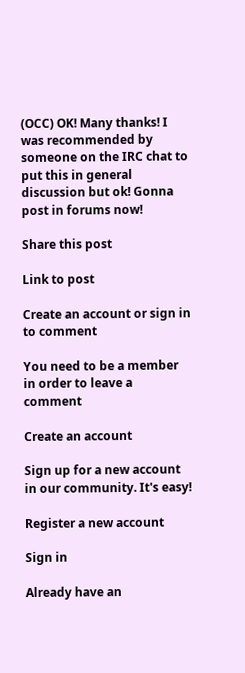(OCC) OK! Many thanks! I was recommended by someone on the IRC chat to put this in general discussion but ok! Gonna post in forums now!

Share this post

Link to post

Create an account or sign in to comment

You need to be a member in order to leave a comment

Create an account

Sign up for a new account in our community. It's easy!

Register a new account

Sign in

Already have an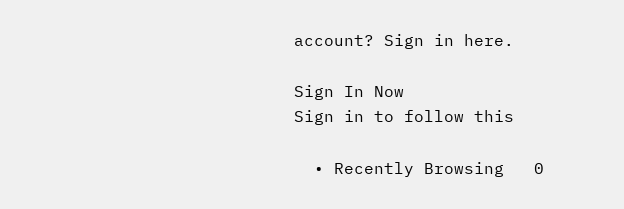account? Sign in here.

Sign In Now
Sign in to follow this

  • Recently Browsing   0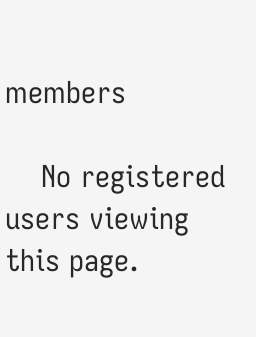members

    No registered users viewing this page.